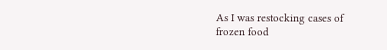As I was restocking cases of frozen food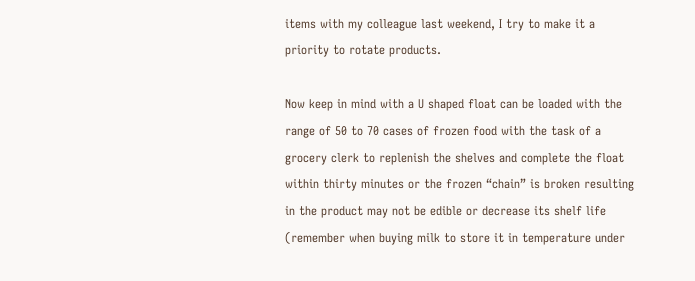items with my colleague last weekend, I try to make it a priority to rotate products.

Now keep in mind with a U shaped float can be loaded with the range of 50 to 70 cases of frozen food with the task of a grocery clerk to replenish the shelves and complete the float within thirty minutes or the frozen “chain” is broken resulting in the product may not be edible or decrease its shelf life (remember when buying milk to store it in temperature under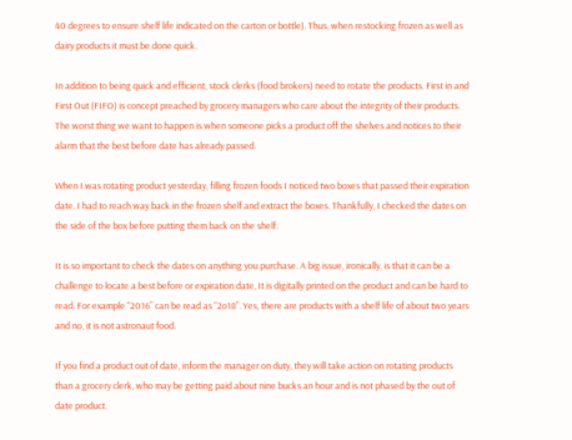40 degrees to ensure shelf life indicated on the carton or bottle). Thus, when restocking frozen as well as dairy products it must be done quick.

In addition to being quick and efficient, stock clerks (food brokers) need to rotate the products. First in and First Out (FIFO) is concept preached by grocery managers who care about the integrity of their products. The worst thing we want to happen is when someone picks a product off the shelves and notices to their alarm that the best before date has already passed.

When I was rotating product yesterday, filling frozen foods I noticed two boxes that passed their expiration date. I had to reach way back in the frozen shelf and extract the boxes. Thankfully, I checked the dates on the side of the box before putting them back on the shelf.

It is so important to check the dates on anything you purchase. A big issue, ironically, is that it can be a challenge to locate a best before or expiration date, It is digitally printed on the product and can be hard to read. For example “2016” can be read as “2o18”. Yes, there are products with a shelf life of about two years and no, it is not astronaut food.

If you find a product out of date, inform the manager on duty, they will take action on rotating products than a grocery clerk, who may be getting paid about nine bucks an hour and is not phased by the out of date product.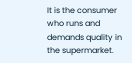It is the consumer who runs and demands quality in the supermarket.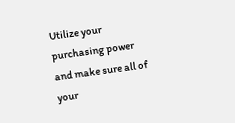Utilize your purchasing power and make sure all of your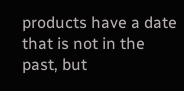products have a date that is not in the past, but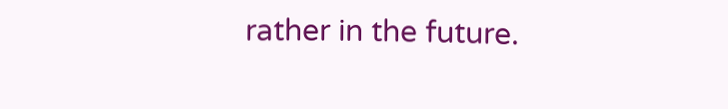rather in the future.